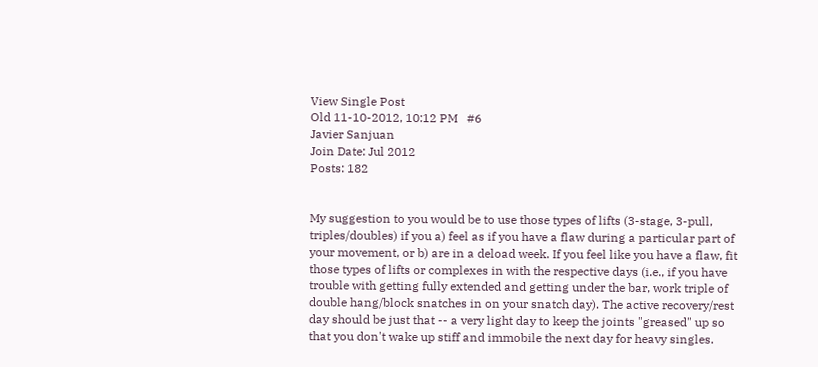View Single Post
Old 11-10-2012, 10:12 PM   #6
Javier Sanjuan
Join Date: Jul 2012
Posts: 182


My suggestion to you would be to use those types of lifts (3-stage, 3-pull, triples/doubles) if you a) feel as if you have a flaw during a particular part of your movement, or b) are in a deload week. If you feel like you have a flaw, fit those types of lifts or complexes in with the respective days (i.e., if you have trouble with getting fully extended and getting under the bar, work triple of double hang/block snatches in on your snatch day). The active recovery/rest day should be just that -- a very light day to keep the joints "greased" up so that you don't wake up stiff and immobile the next day for heavy singles.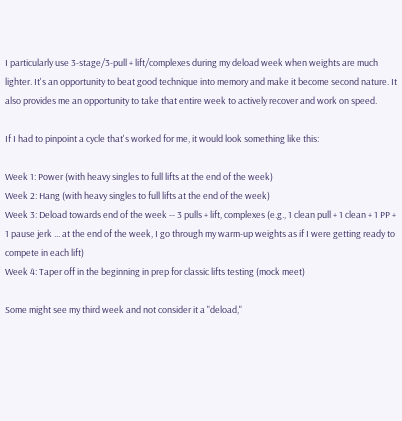I particularly use 3-stage/3-pull + lift/complexes during my deload week when weights are much lighter. It's an opportunity to beat good technique into memory and make it become second nature. It also provides me an opportunity to take that entire week to actively recover and work on speed.

If I had to pinpoint a cycle that's worked for me, it would look something like this:

Week 1: Power (with heavy singles to full lifts at the end of the week)
Week 2: Hang (with heavy singles to full lifts at the end of the week)
Week 3: Deload towards end of the week -- 3 pulls + lift, complexes (e.g., 1 clean pull + 1 clean + 1 PP + 1 pause jerk ... at the end of the week, I go through my warm-up weights as if I were getting ready to compete in each lift)
Week 4: Taper off in the beginning in prep for classic lifts testing (mock meet)

Some might see my third week and not consider it a "deload,"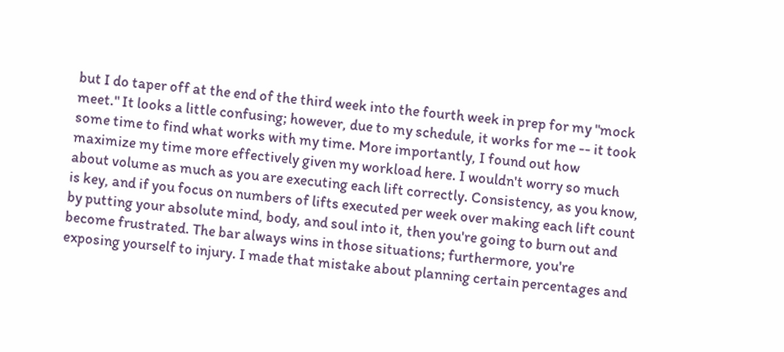but I do taper off at the end of the third week into the fourth week in prep for my "mock meet." It looks a little confusing; however, due to my schedule, it works for me -- it took some time to find what works with my time. More importantly, I found out how maximize my time more effectively given my workload here. I wouldn't worry so much about volume as much as you are executing each lift correctly. Consistency, as you know, is key, and if you focus on numbers of lifts executed per week over making each lift count by putting your absolute mind, body, and soul into it, then you're going to burn out and become frustrated. The bar always wins in those situations; furthermore, you're exposing yourself to injury. I made that mistake about planning certain percentages and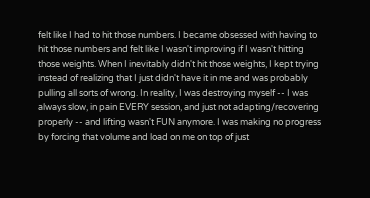felt like I had to hit those numbers. I became obsessed with having to hit those numbers and felt like I wasn't improving if I wasn't hitting those weights. When I inevitably didn't hit those weights, I kept trying instead of realizing that I just didn't have it in me and was probably pulling all sorts of wrong. In reality, I was destroying myself -- I was always slow, in pain EVERY session, and just not adapting/recovering properly -- and lifting wasn't FUN anymore. I was making no progress by forcing that volume and load on me on top of just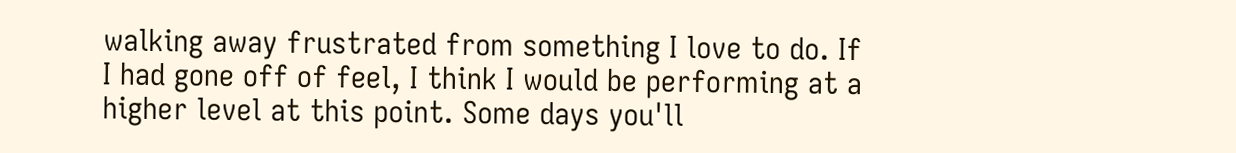walking away frustrated from something I love to do. If I had gone off of feel, I think I would be performing at a higher level at this point. Some days you'll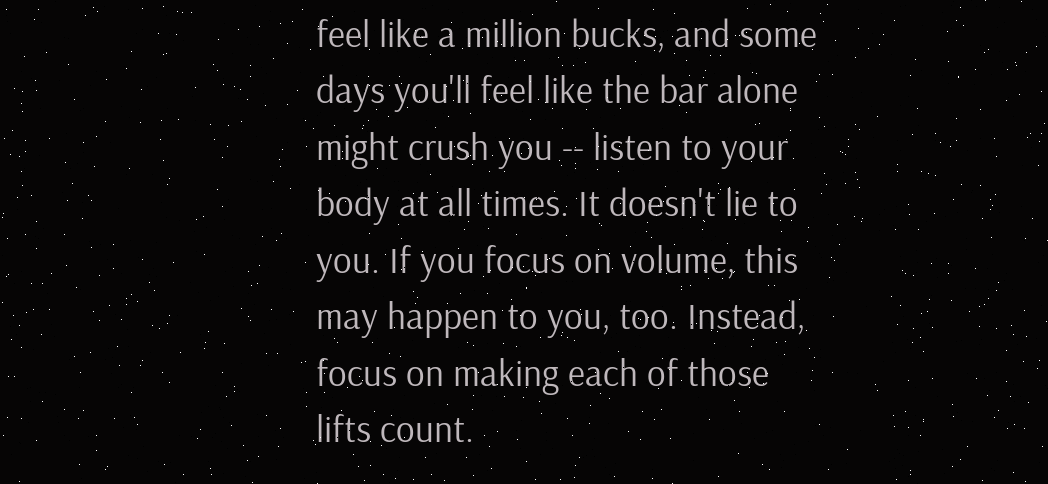feel like a million bucks, and some days you'll feel like the bar alone might crush you -- listen to your body at all times. It doesn't lie to you. If you focus on volume, this may happen to you, too. Instead, focus on making each of those lifts count.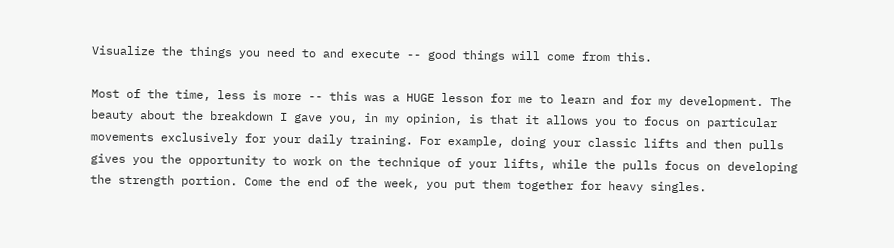Visualize the things you need to and execute -- good things will come from this.

Most of the time, less is more -- this was a HUGE lesson for me to learn and for my development. The beauty about the breakdown I gave you, in my opinion, is that it allows you to focus on particular movements exclusively for your daily training. For example, doing your classic lifts and then pulls gives you the opportunity to work on the technique of your lifts, while the pulls focus on developing the strength portion. Come the end of the week, you put them together for heavy singles.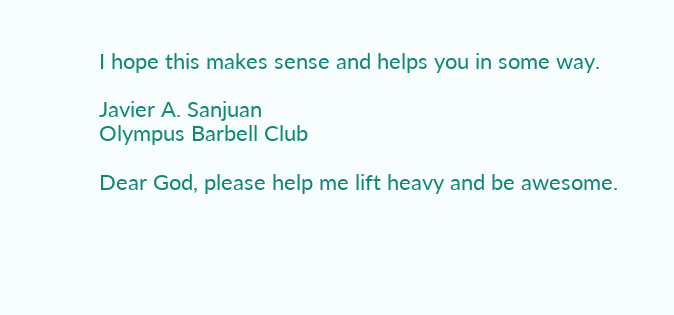I hope this makes sense and helps you in some way.

Javier A. Sanjuan
Olympus Barbell Club

Dear God, please help me lift heavy and be awesome.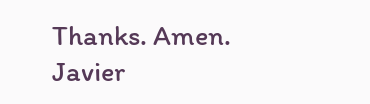Thanks. Amen.
Javier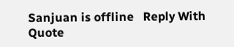Sanjuan is offline   Reply With Quote